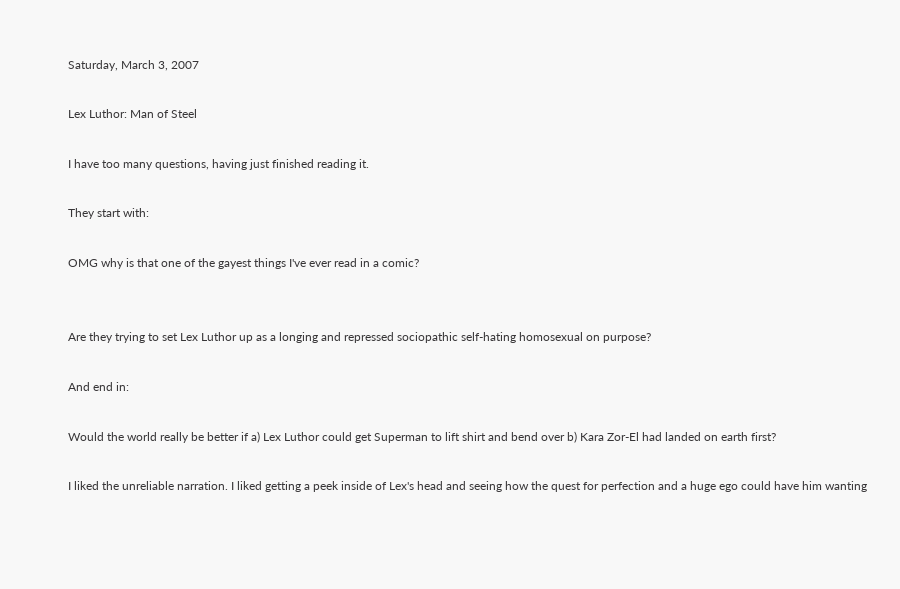Saturday, March 3, 2007

Lex Luthor: Man of Steel

I have too many questions, having just finished reading it.

They start with:

OMG why is that one of the gayest things I've ever read in a comic?


Are they trying to set Lex Luthor up as a longing and repressed sociopathic self-hating homosexual on purpose?

And end in:

Would the world really be better if a) Lex Luthor could get Superman to lift shirt and bend over b) Kara Zor-El had landed on earth first?

I liked the unreliable narration. I liked getting a peek inside of Lex's head and seeing how the quest for perfection and a huge ego could have him wanting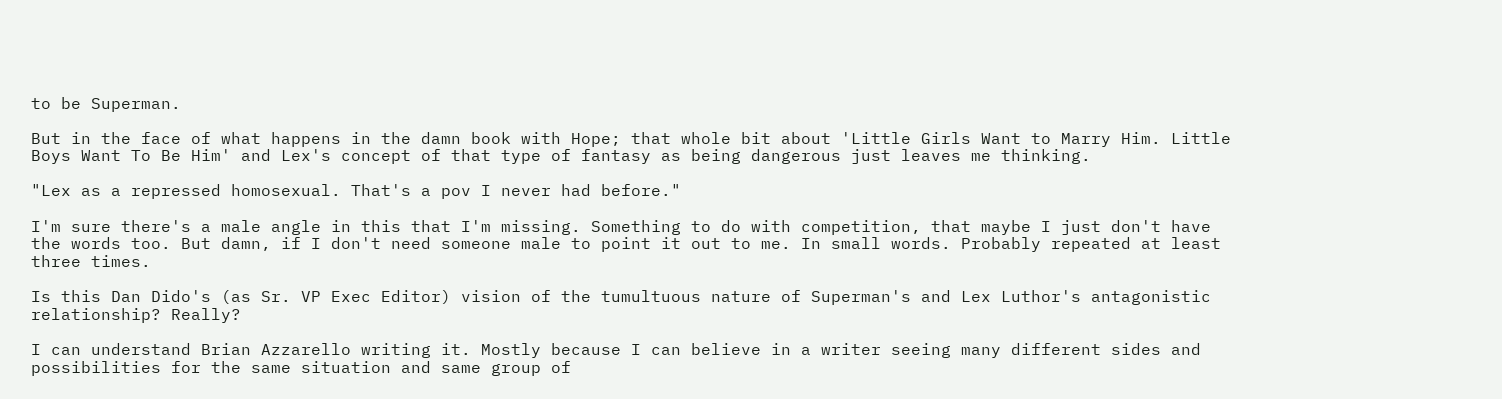to be Superman.

But in the face of what happens in the damn book with Hope; that whole bit about 'Little Girls Want to Marry Him. Little Boys Want To Be Him' and Lex's concept of that type of fantasy as being dangerous just leaves me thinking.

"Lex as a repressed homosexual. That's a pov I never had before."

I'm sure there's a male angle in this that I'm missing. Something to do with competition, that maybe I just don't have the words too. But damn, if I don't need someone male to point it out to me. In small words. Probably repeated at least three times.

Is this Dan Dido's (as Sr. VP Exec Editor) vision of the tumultuous nature of Superman's and Lex Luthor's antagonistic relationship? Really?

I can understand Brian Azzarello writing it. Mostly because I can believe in a writer seeing many different sides and possibilities for the same situation and same group of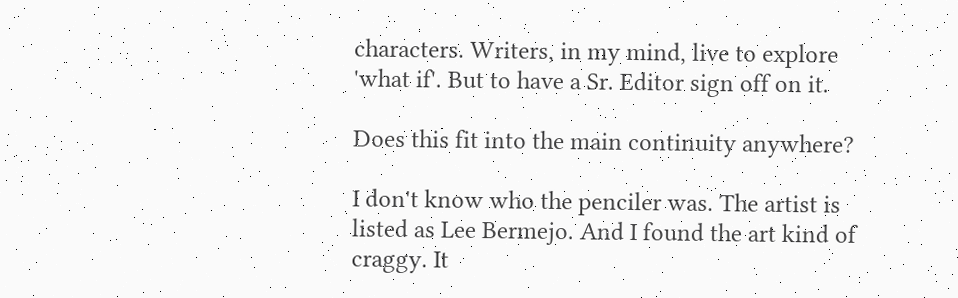characters. Writers, in my mind, live to explore 'what if'. But to have a Sr. Editor sign off on it.

Does this fit into the main continuity anywhere?

I don't know who the penciler was. The artist is listed as Lee Bermejo. And I found the art kind of craggy. It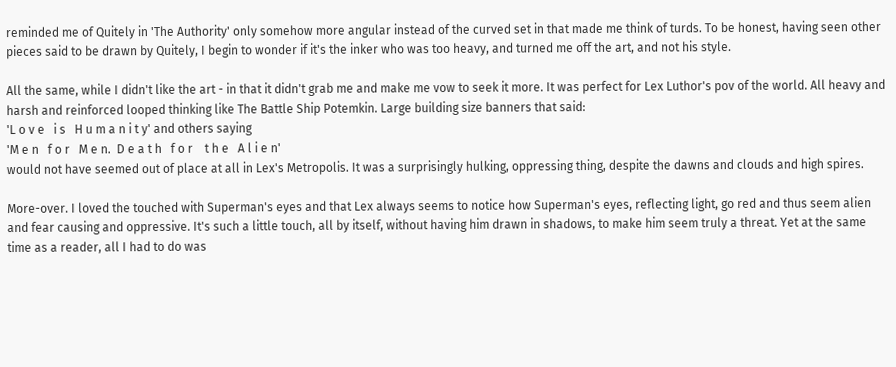reminded me of Quitely in 'The Authority' only somehow more angular instead of the curved set in that made me think of turds. To be honest, having seen other pieces said to be drawn by Quitely, I begin to wonder if it's the inker who was too heavy, and turned me off the art, and not his style.

All the same, while I didn't like the art - in that it didn't grab me and make me vow to seek it more. It was perfect for Lex Luthor's pov of the world. All heavy and harsh and reinforced looped thinking like The Battle Ship Potemkin. Large building size banners that said:
'L o v e   i s   H u m a n i t y' and others saying
'M e n   f o r   M e n.  D e a t h   f o r    t h e   A l i e n'
would not have seemed out of place at all in Lex's Metropolis. It was a surprisingly hulking, oppressing thing, despite the dawns and clouds and high spires.

More-over. I loved the touched with Superman's eyes and that Lex always seems to notice how Superman's eyes, reflecting light, go red and thus seem alien and fear causing and oppressive. It's such a little touch, all by itself, without having him drawn in shadows, to make him seem truly a threat. Yet at the same time as a reader, all I had to do was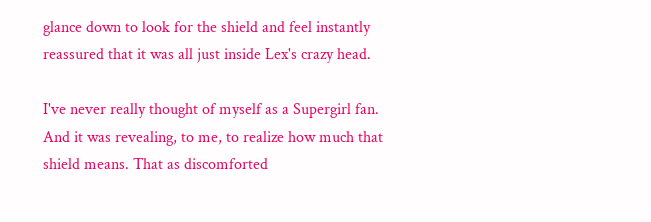glance down to look for the shield and feel instantly reassured that it was all just inside Lex's crazy head.

I've never really thought of myself as a Supergirl fan. And it was revealing, to me, to realize how much that shield means. That as discomforted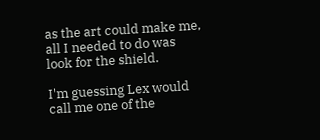as the art could make me, all I needed to do was look for the shield.

I'm guessing Lex would call me one of the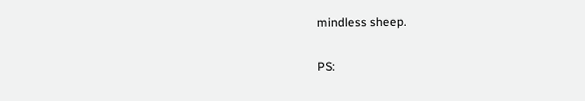mindless sheep.

PS: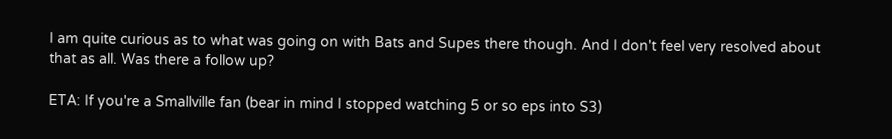I am quite curious as to what was going on with Bats and Supes there though. And I don't feel very resolved about that as all. Was there a follow up?

ETA: If you're a Smallville fan (bear in mind I stopped watching 5 or so eps into S3)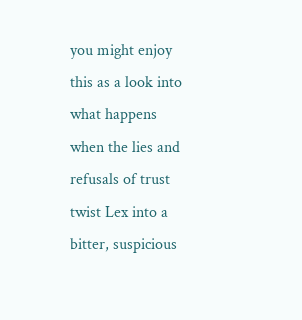you might enjoy this as a look into what happens when the lies and refusals of trust twist Lex into a bitter, suspicious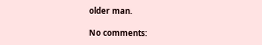older man.

No comments: